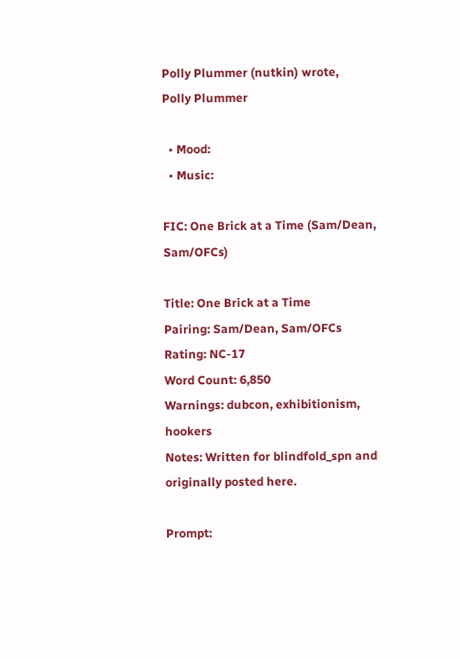Polly Plummer (nutkin) wrote,
Polly Plummer

  • Mood:
  • Music:

FIC: One Brick at a Time (Sam/Dean, Sam/OFCs)

Title: One Brick at a Time
Pairing: Sam/Dean, Sam/OFCs
Rating: NC-17
Word Count: 6,850
Warnings: dubcon, exhibitionism, hookers
Notes: Written for blindfold_spn and originally posted here.

Prompt: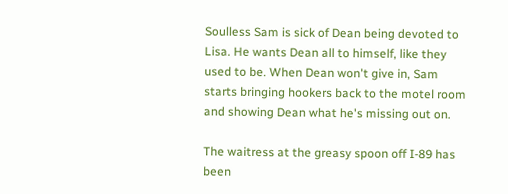Soulless Sam is sick of Dean being devoted to Lisa. He wants Dean all to himself, like they used to be. When Dean won't give in, Sam starts bringing hookers back to the motel room and showing Dean what he's missing out on.

The waitress at the greasy spoon off I-89 has been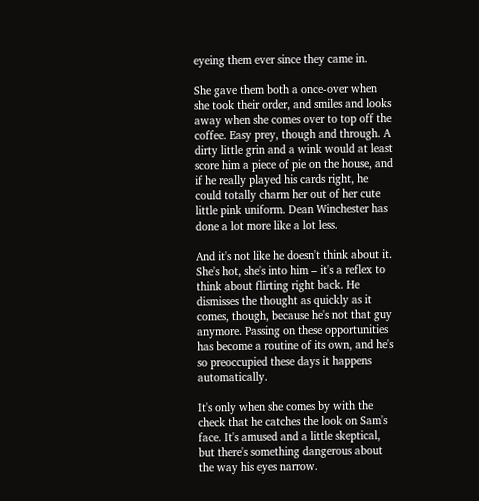eyeing them ever since they came in.

She gave them both a once-over when she took their order, and smiles and looks away when she comes over to top off the coffee. Easy prey, though and through. A dirty little grin and a wink would at least score him a piece of pie on the house, and if he really played his cards right, he could totally charm her out of her cute little pink uniform. Dean Winchester has done a lot more like a lot less.

And it's not like he doesn't think about it. She's hot, she's into him – it's a reflex to think about flirting right back. He dismisses the thought as quickly as it comes, though, because he's not that guy anymore. Passing on these opportunities has become a routine of its own, and he's so preoccupied these days it happens automatically.

It's only when she comes by with the check that he catches the look on Sam's face. It's amused and a little skeptical, but there's something dangerous about the way his eyes narrow.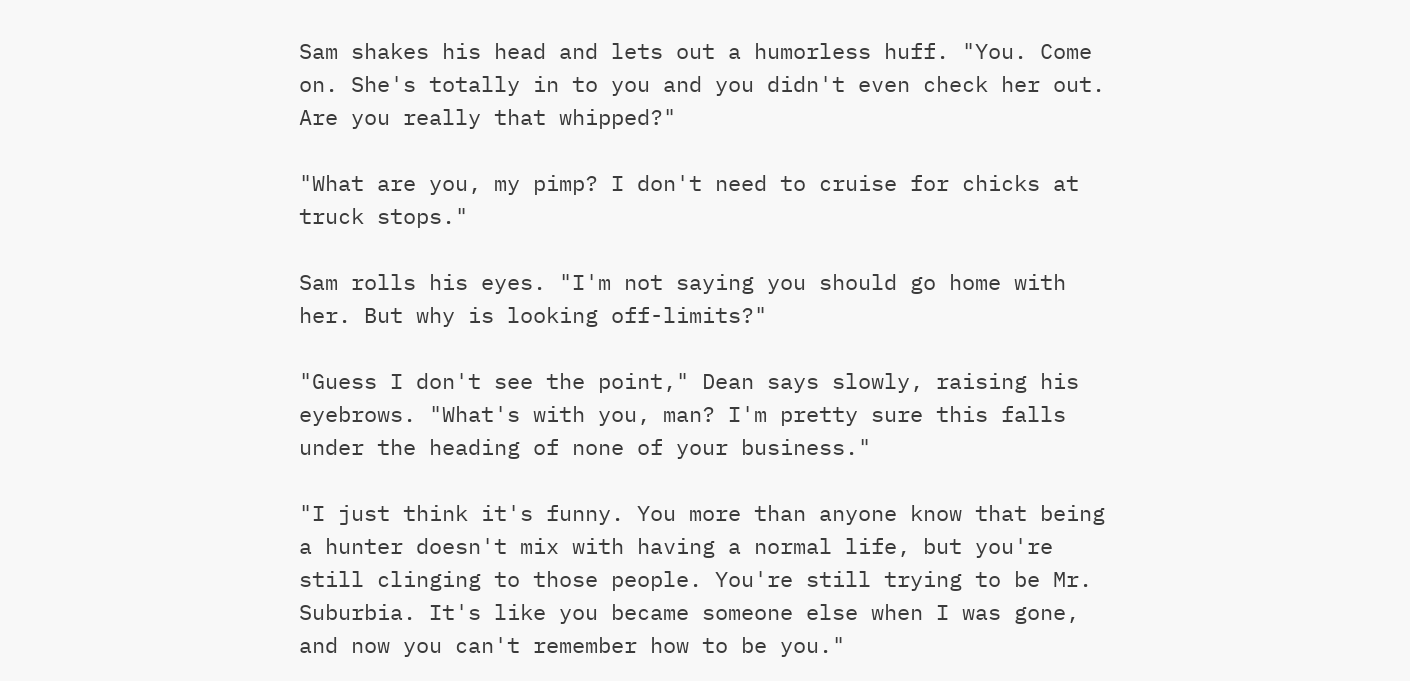Sam shakes his head and lets out a humorless huff. "You. Come on. She's totally in to you and you didn't even check her out. Are you really that whipped?"

"What are you, my pimp? I don't need to cruise for chicks at truck stops."

Sam rolls his eyes. "I'm not saying you should go home with her. But why is looking off-limits?"

"Guess I don't see the point," Dean says slowly, raising his eyebrows. "What's with you, man? I'm pretty sure this falls under the heading of none of your business."

"I just think it's funny. You more than anyone know that being a hunter doesn't mix with having a normal life, but you're still clinging to those people. You're still trying to be Mr. Suburbia. It's like you became someone else when I was gone, and now you can't remember how to be you."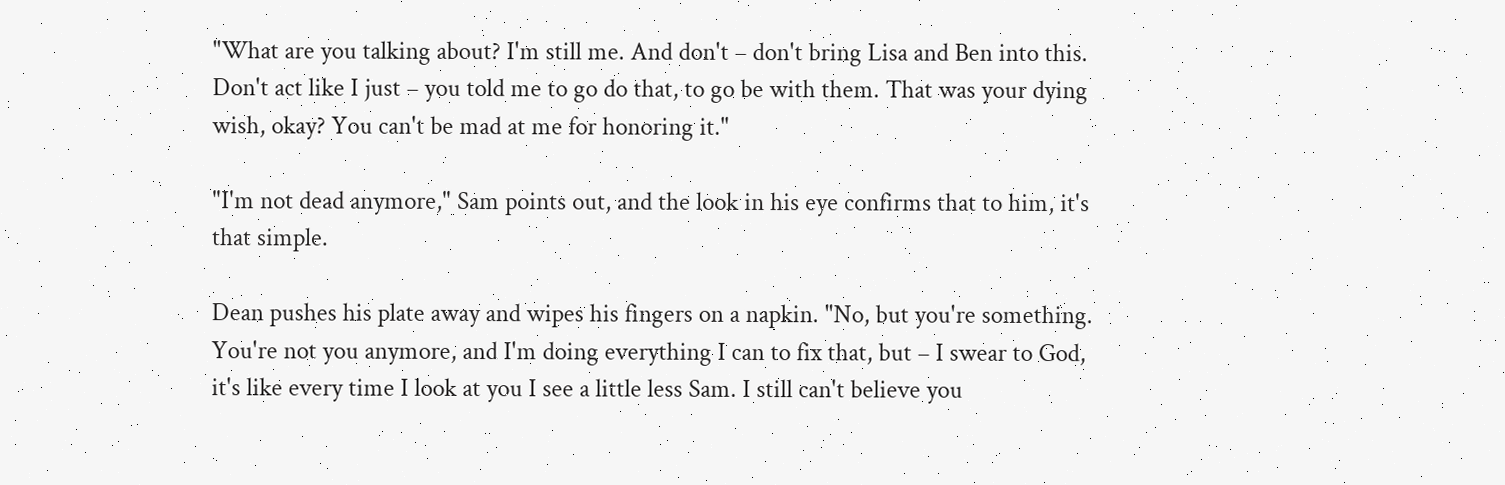"What are you talking about? I'm still me. And don't – don't bring Lisa and Ben into this. Don't act like I just – you told me to go do that, to go be with them. That was your dying wish, okay? You can't be mad at me for honoring it."

"I'm not dead anymore," Sam points out, and the look in his eye confirms that to him, it's that simple.

Dean pushes his plate away and wipes his fingers on a napkin. "No, but you're something. You're not you anymore, and I'm doing everything I can to fix that, but – I swear to God, it's like every time I look at you I see a little less Sam. I still can't believe you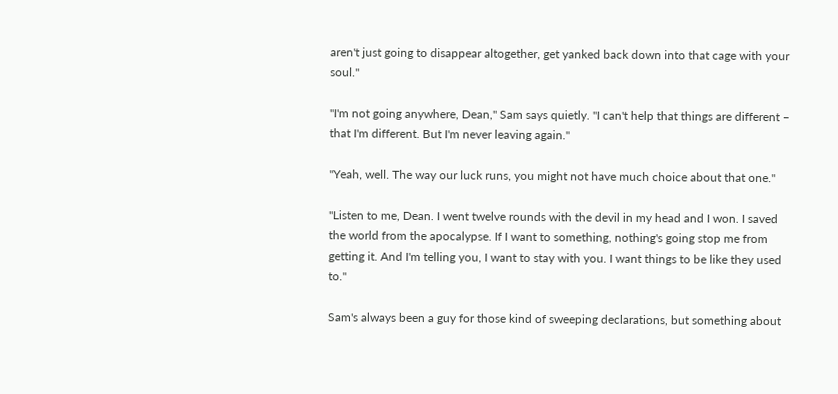aren't just going to disappear altogether, get yanked back down into that cage with your soul."

"I'm not going anywhere, Dean," Sam says quietly. "I can't help that things are different – that I'm different. But I'm never leaving again."

"Yeah, well. The way our luck runs, you might not have much choice about that one."

"Listen to me, Dean. I went twelve rounds with the devil in my head and I won. I saved the world from the apocalypse. If I want to something, nothing's going stop me from getting it. And I'm telling you, I want to stay with you. I want things to be like they used to."

Sam's always been a guy for those kind of sweeping declarations, but something about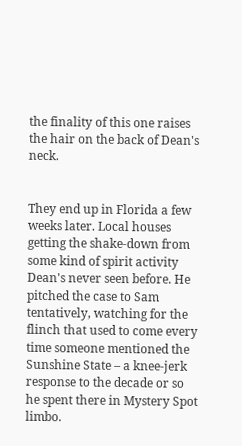the finality of this one raises the hair on the back of Dean's neck.


They end up in Florida a few weeks later. Local houses getting the shake-down from some kind of spirit activity Dean's never seen before. He pitched the case to Sam tentatively, watching for the flinch that used to come every time someone mentioned the Sunshine State – a knee-jerk response to the decade or so he spent there in Mystery Spot limbo.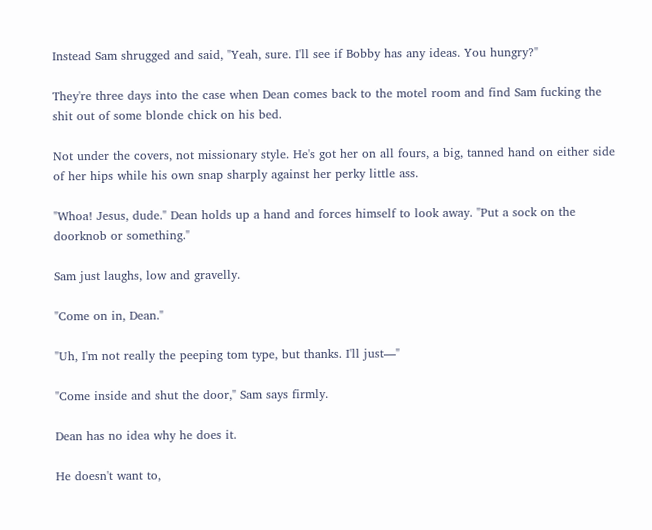Instead Sam shrugged and said, "Yeah, sure. I'll see if Bobby has any ideas. You hungry?"

They're three days into the case when Dean comes back to the motel room and find Sam fucking the shit out of some blonde chick on his bed.

Not under the covers, not missionary style. He's got her on all fours, a big, tanned hand on either side of her hips while his own snap sharply against her perky little ass.

"Whoa! Jesus, dude." Dean holds up a hand and forces himself to look away. "Put a sock on the doorknob or something."

Sam just laughs, low and gravelly.

"Come on in, Dean."

"Uh, I'm not really the peeping tom type, but thanks. I'll just—"

"Come inside and shut the door," Sam says firmly.

Dean has no idea why he does it.

He doesn't want to,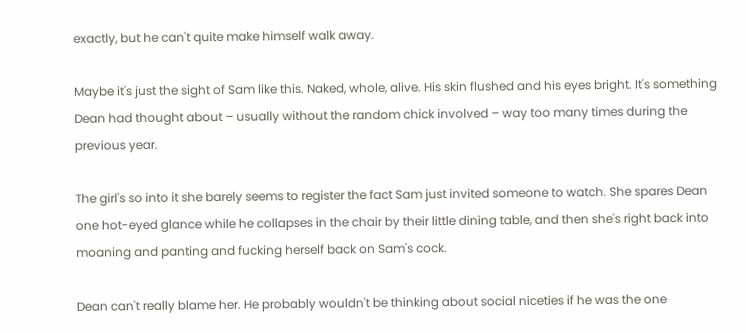exactly, but he can't quite make himself walk away.

Maybe it's just the sight of Sam like this. Naked, whole, alive. His skin flushed and his eyes bright. It's something Dean had thought about – usually without the random chick involved – way too many times during the previous year.

The girl's so into it she barely seems to register the fact Sam just invited someone to watch. She spares Dean one hot-eyed glance while he collapses in the chair by their little dining table, and then she's right back into moaning and panting and fucking herself back on Sam's cock.

Dean can't really blame her. He probably wouldn't be thinking about social niceties if he was the one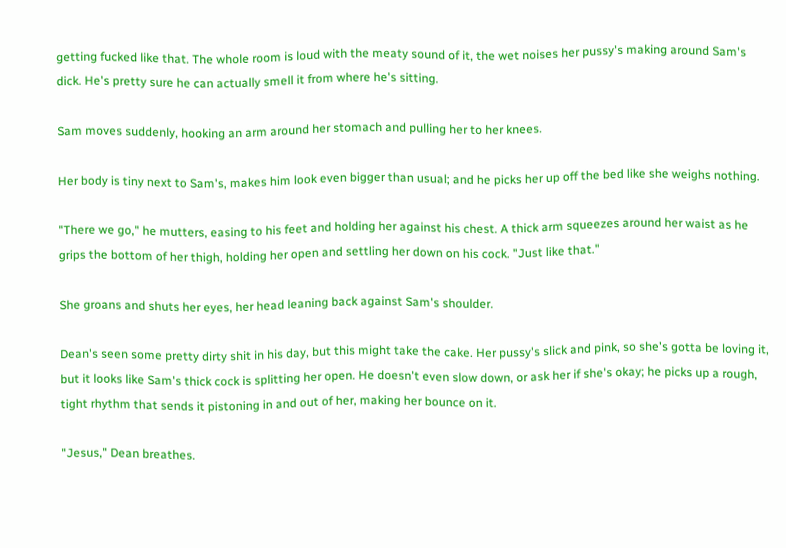getting fucked like that. The whole room is loud with the meaty sound of it, the wet noises her pussy's making around Sam's dick. He's pretty sure he can actually smell it from where he's sitting.

Sam moves suddenly, hooking an arm around her stomach and pulling her to her knees.

Her body is tiny next to Sam's, makes him look even bigger than usual; and he picks her up off the bed like she weighs nothing.

"There we go," he mutters, easing to his feet and holding her against his chest. A thick arm squeezes around her waist as he grips the bottom of her thigh, holding her open and settling her down on his cock. "Just like that."

She groans and shuts her eyes, her head leaning back against Sam's shoulder.

Dean's seen some pretty dirty shit in his day, but this might take the cake. Her pussy's slick and pink, so she's gotta be loving it, but it looks like Sam's thick cock is splitting her open. He doesn't even slow down, or ask her if she's okay; he picks up a rough, tight rhythm that sends it pistoning in and out of her, making her bounce on it.

"Jesus," Dean breathes.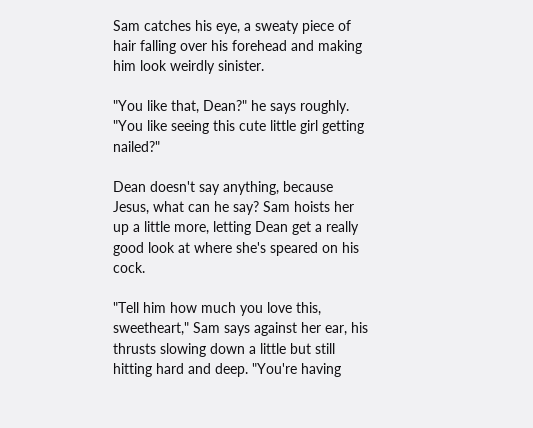Sam catches his eye, a sweaty piece of hair falling over his forehead and making him look weirdly sinister.

"You like that, Dean?" he says roughly. "You like seeing this cute little girl getting nailed?"

Dean doesn't say anything, because Jesus, what can he say? Sam hoists her up a little more, letting Dean get a really good look at where she's speared on his cock.

"Tell him how much you love this, sweetheart," Sam says against her ear, his thrusts slowing down a little but still hitting hard and deep. "You're having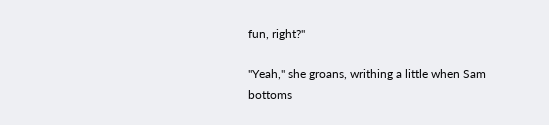fun, right?"

"Yeah," she groans, writhing a little when Sam bottoms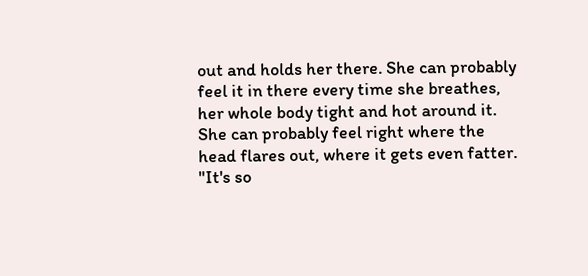out and holds her there. She can probably feel it in there every time she breathes, her whole body tight and hot around it. She can probably feel right where the head flares out, where it gets even fatter. "It's so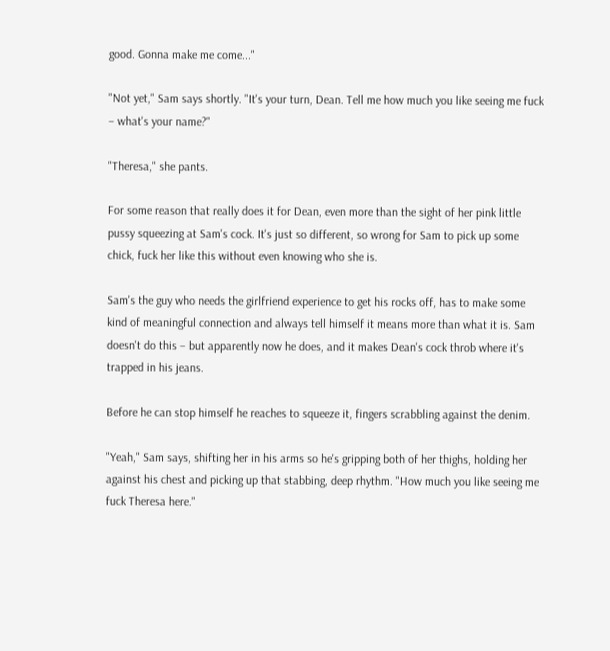good. Gonna make me come..."

"Not yet," Sam says shortly. "It's your turn, Dean. Tell me how much you like seeing me fuck – what's your name?"

"Theresa," she pants.

For some reason that really does it for Dean, even more than the sight of her pink little pussy squeezing at Sam's cock. It's just so different, so wrong for Sam to pick up some chick, fuck her like this without even knowing who she is.

Sam's the guy who needs the girlfriend experience to get his rocks off, has to make some kind of meaningful connection and always tell himself it means more than what it is. Sam doesn't do this – but apparently now he does, and it makes Dean's cock throb where it's trapped in his jeans.

Before he can stop himself he reaches to squeeze it, fingers scrabbling against the denim.

"Yeah," Sam says, shifting her in his arms so he's gripping both of her thighs, holding her against his chest and picking up that stabbing, deep rhythm. "How much you like seeing me fuck Theresa here."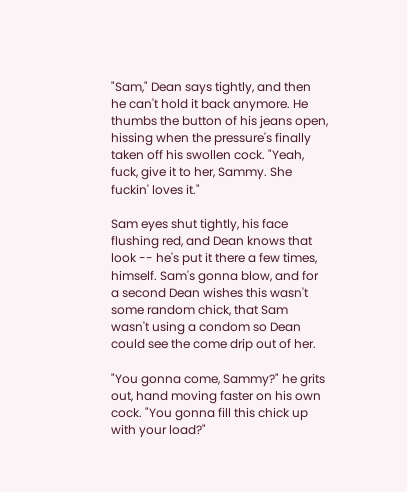"Sam," Dean says tightly, and then he can't hold it back anymore. He thumbs the button of his jeans open, hissing when the pressure's finally taken off his swollen cock. "Yeah, fuck, give it to her, Sammy. She fuckin' loves it."

Sam eyes shut tightly, his face flushing red, and Dean knows that look -- he's put it there a few times, himself. Sam's gonna blow, and for a second Dean wishes this wasn't some random chick, that Sam wasn't using a condom so Dean could see the come drip out of her.

"You gonna come, Sammy?" he grits out, hand moving faster on his own cock. "You gonna fill this chick up with your load?"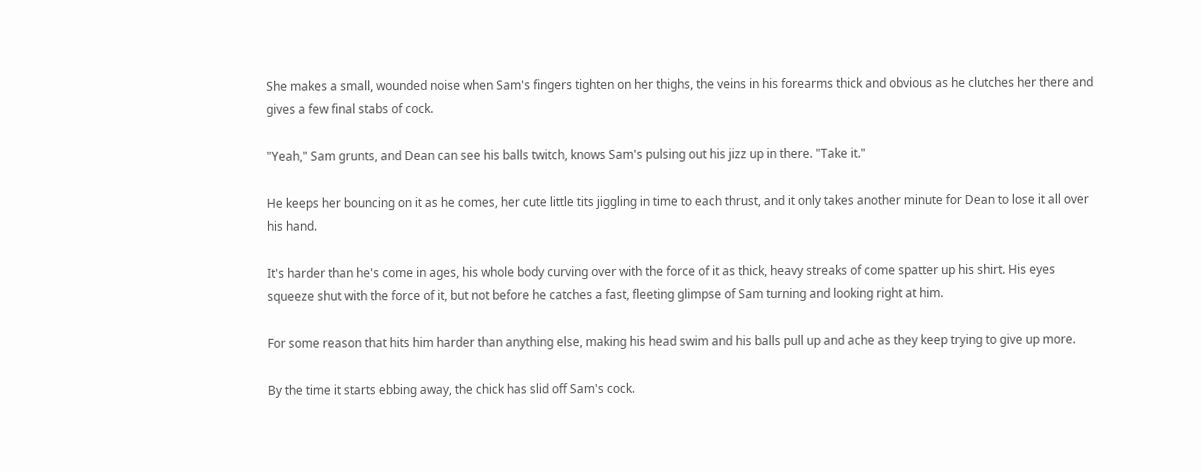She makes a small, wounded noise when Sam's fingers tighten on her thighs, the veins in his forearms thick and obvious as he clutches her there and gives a few final stabs of cock.

"Yeah," Sam grunts, and Dean can see his balls twitch, knows Sam's pulsing out his jizz up in there. "Take it."

He keeps her bouncing on it as he comes, her cute little tits jiggling in time to each thrust, and it only takes another minute for Dean to lose it all over his hand.

It's harder than he's come in ages, his whole body curving over with the force of it as thick, heavy streaks of come spatter up his shirt. His eyes squeeze shut with the force of it, but not before he catches a fast, fleeting glimpse of Sam turning and looking right at him.

For some reason that hits him harder than anything else, making his head swim and his balls pull up and ache as they keep trying to give up more.

By the time it starts ebbing away, the chick has slid off Sam's cock.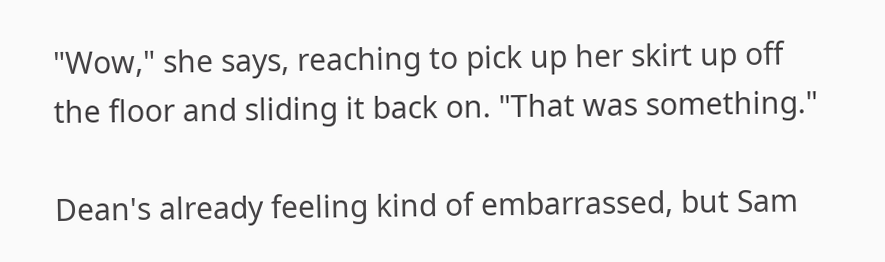"Wow," she says, reaching to pick up her skirt up off the floor and sliding it back on. "That was something."

Dean's already feeling kind of embarrassed, but Sam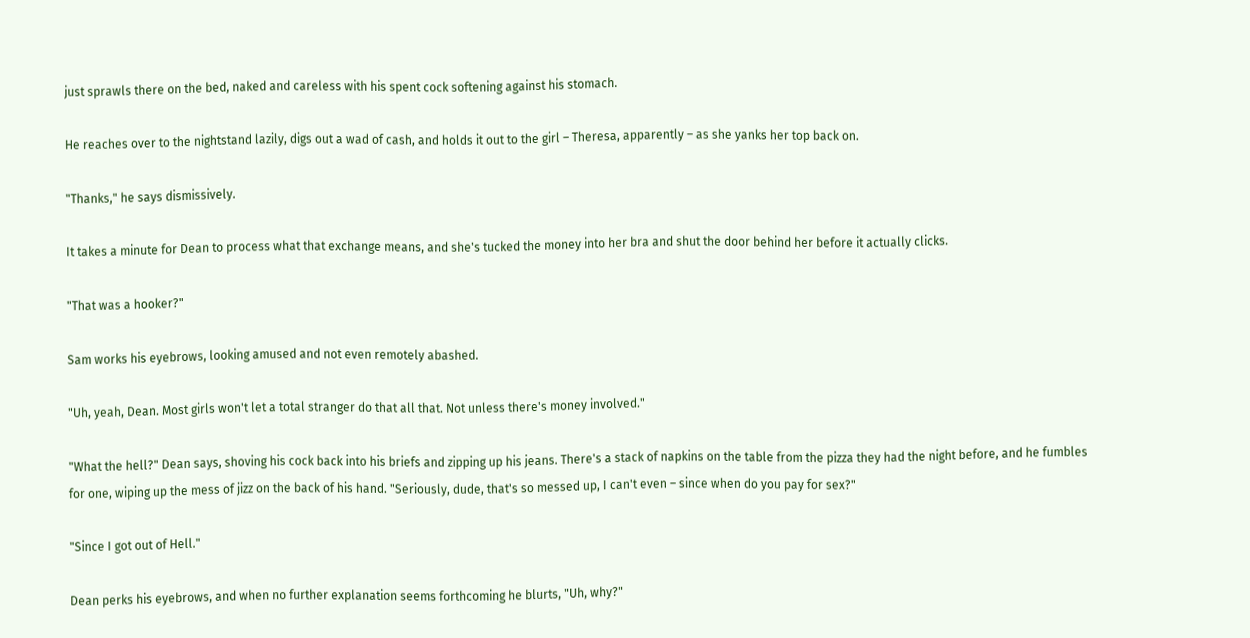just sprawls there on the bed, naked and careless with his spent cock softening against his stomach.

He reaches over to the nightstand lazily, digs out a wad of cash, and holds it out to the girl – Theresa, apparently – as she yanks her top back on.

"Thanks," he says dismissively.

It takes a minute for Dean to process what that exchange means, and she's tucked the money into her bra and shut the door behind her before it actually clicks.

"That was a hooker?"

Sam works his eyebrows, looking amused and not even remotely abashed.

"Uh, yeah, Dean. Most girls won't let a total stranger do that all that. Not unless there's money involved."

"What the hell?" Dean says, shoving his cock back into his briefs and zipping up his jeans. There's a stack of napkins on the table from the pizza they had the night before, and he fumbles for one, wiping up the mess of jizz on the back of his hand. "Seriously, dude, that's so messed up, I can't even – since when do you pay for sex?"

"Since I got out of Hell."

Dean perks his eyebrows, and when no further explanation seems forthcoming he blurts, "Uh, why?"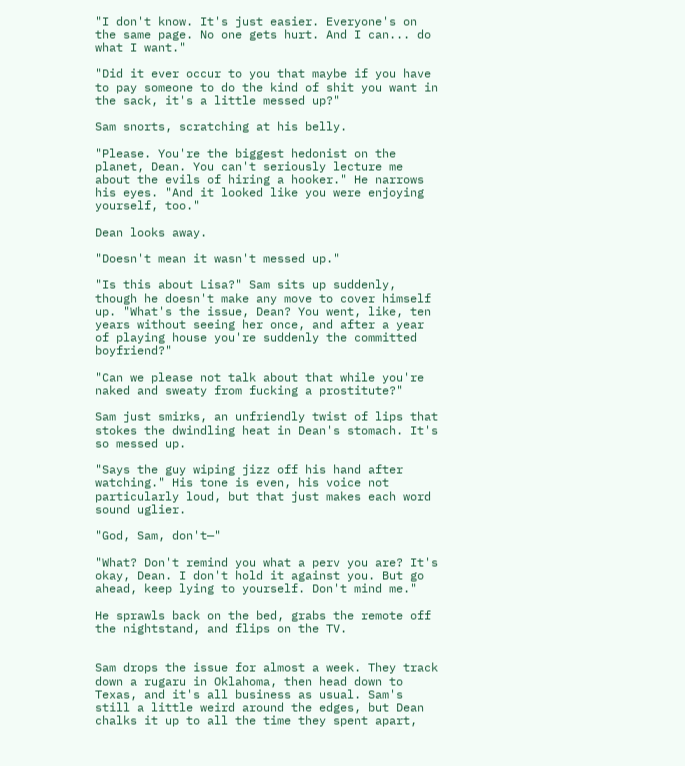"I don't know. It's just easier. Everyone's on the same page. No one gets hurt. And I can... do what I want."

"Did it ever occur to you that maybe if you have to pay someone to do the kind of shit you want in the sack, it's a little messed up?"

Sam snorts, scratching at his belly.

"Please. You're the biggest hedonist on the planet, Dean. You can't seriously lecture me about the evils of hiring a hooker." He narrows his eyes. "And it looked like you were enjoying yourself, too."

Dean looks away.

"Doesn't mean it wasn't messed up."

"Is this about Lisa?" Sam sits up suddenly, though he doesn't make any move to cover himself up. "What's the issue, Dean? You went, like, ten years without seeing her once, and after a year of playing house you're suddenly the committed boyfriend?"

"Can we please not talk about that while you're naked and sweaty from fucking a prostitute?"

Sam just smirks, an unfriendly twist of lips that stokes the dwindling heat in Dean's stomach. It's so messed up.

"Says the guy wiping jizz off his hand after watching." His tone is even, his voice not particularly loud, but that just makes each word sound uglier.

"God, Sam, don't—"

"What? Don't remind you what a perv you are? It's okay, Dean. I don't hold it against you. But go ahead, keep lying to yourself. Don't mind me."

He sprawls back on the bed, grabs the remote off the nightstand, and flips on the TV.


Sam drops the issue for almost a week. They track down a rugaru in Oklahoma, then head down to Texas, and it's all business as usual. Sam's still a little weird around the edges, but Dean chalks it up to all the time they spent apart,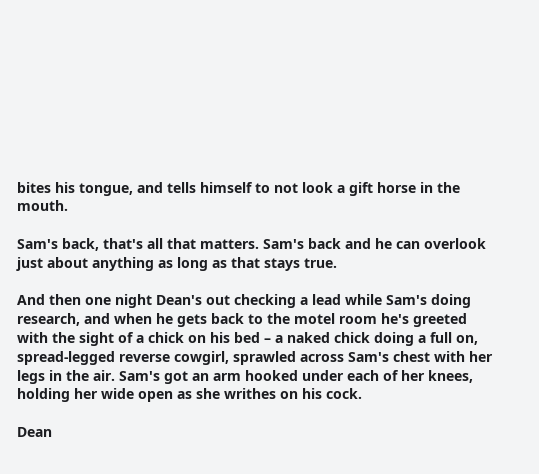bites his tongue, and tells himself to not look a gift horse in the mouth.

Sam's back, that's all that matters. Sam's back and he can overlook just about anything as long as that stays true.

And then one night Dean's out checking a lead while Sam's doing research, and when he gets back to the motel room he's greeted with the sight of a chick on his bed – a naked chick doing a full on, spread-legged reverse cowgirl, sprawled across Sam's chest with her legs in the air. Sam's got an arm hooked under each of her knees, holding her wide open as she writhes on his cock.

Dean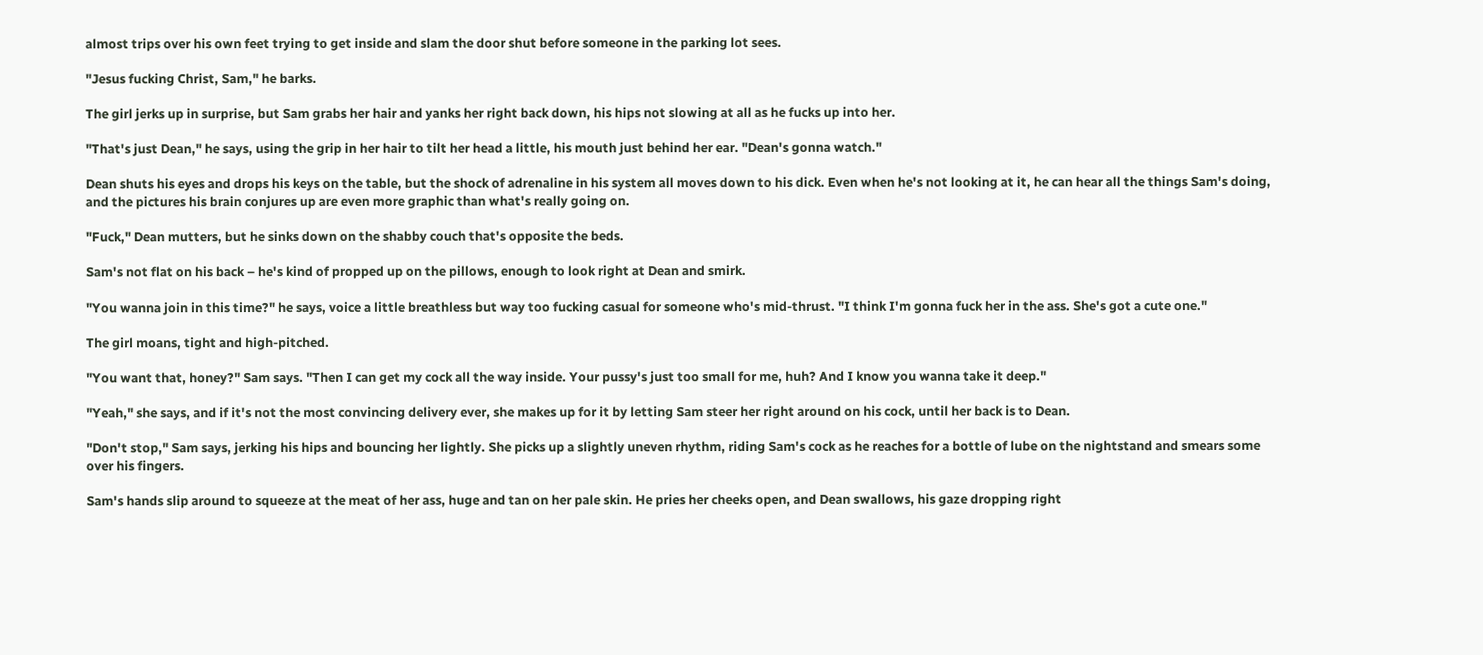almost trips over his own feet trying to get inside and slam the door shut before someone in the parking lot sees.

"Jesus fucking Christ, Sam," he barks.

The girl jerks up in surprise, but Sam grabs her hair and yanks her right back down, his hips not slowing at all as he fucks up into her.

"That's just Dean," he says, using the grip in her hair to tilt her head a little, his mouth just behind her ear. "Dean's gonna watch."

Dean shuts his eyes and drops his keys on the table, but the shock of adrenaline in his system all moves down to his dick. Even when he's not looking at it, he can hear all the things Sam's doing, and the pictures his brain conjures up are even more graphic than what's really going on.

"Fuck," Dean mutters, but he sinks down on the shabby couch that's opposite the beds.

Sam's not flat on his back – he's kind of propped up on the pillows, enough to look right at Dean and smirk.

"You wanna join in this time?" he says, voice a little breathless but way too fucking casual for someone who's mid-thrust. "I think I'm gonna fuck her in the ass. She's got a cute one."

The girl moans, tight and high-pitched.

"You want that, honey?" Sam says. "Then I can get my cock all the way inside. Your pussy's just too small for me, huh? And I know you wanna take it deep."

"Yeah," she says, and if it's not the most convincing delivery ever, she makes up for it by letting Sam steer her right around on his cock, until her back is to Dean.

"Don't stop," Sam says, jerking his hips and bouncing her lightly. She picks up a slightly uneven rhythm, riding Sam's cock as he reaches for a bottle of lube on the nightstand and smears some over his fingers.

Sam's hands slip around to squeeze at the meat of her ass, huge and tan on her pale skin. He pries her cheeks open, and Dean swallows, his gaze dropping right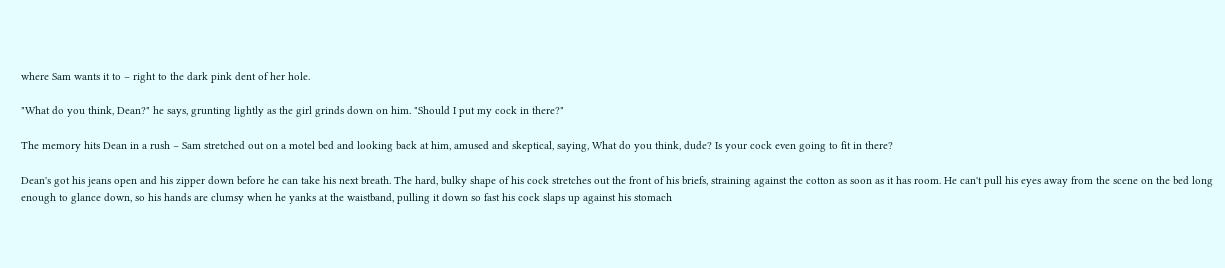where Sam wants it to – right to the dark pink dent of her hole.

"What do you think, Dean?" he says, grunting lightly as the girl grinds down on him. "Should I put my cock in there?"

The memory hits Dean in a rush – Sam stretched out on a motel bed and looking back at him, amused and skeptical, saying, What do you think, dude? Is your cock even going to fit in there?

Dean's got his jeans open and his zipper down before he can take his next breath. The hard, bulky shape of his cock stretches out the front of his briefs, straining against the cotton as soon as it has room. He can't pull his eyes away from the scene on the bed long enough to glance down, so his hands are clumsy when he yanks at the waistband, pulling it down so fast his cock slaps up against his stomach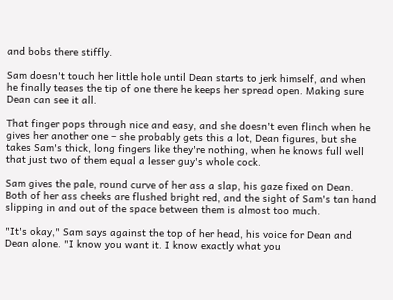and bobs there stiffly.

Sam doesn't touch her little hole until Dean starts to jerk himself, and when he finally teases the tip of one there he keeps her spread open. Making sure Dean can see it all.

That finger pops through nice and easy, and she doesn't even flinch when he gives her another one – she probably gets this a lot, Dean figures, but she takes Sam's thick, long fingers like they're nothing, when he knows full well that just two of them equal a lesser guy's whole cock.

Sam gives the pale, round curve of her ass a slap, his gaze fixed on Dean. Both of her ass cheeks are flushed bright red, and the sight of Sam's tan hand slipping in and out of the space between them is almost too much.

"It's okay," Sam says against the top of her head, his voice for Dean and Dean alone. "I know you want it. I know exactly what you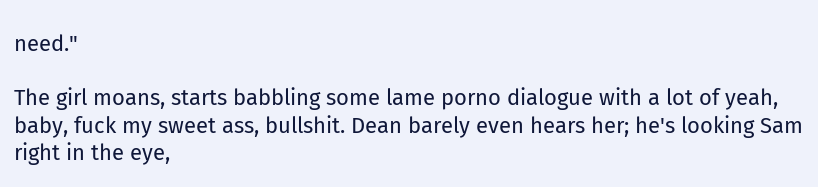need."

The girl moans, starts babbling some lame porno dialogue with a lot of yeah, baby, fuck my sweet ass, bullshit. Dean barely even hears her; he's looking Sam right in the eye,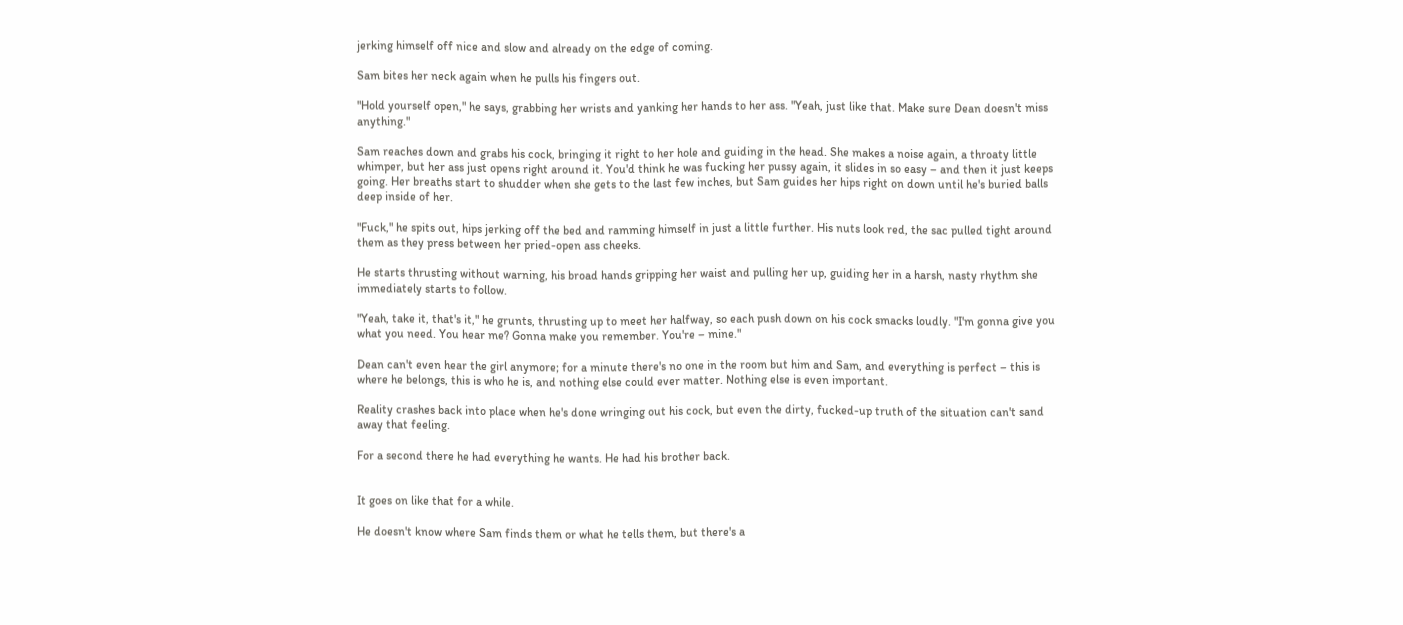jerking himself off nice and slow and already on the edge of coming.

Sam bites her neck again when he pulls his fingers out.

"Hold yourself open," he says, grabbing her wrists and yanking her hands to her ass. "Yeah, just like that. Make sure Dean doesn't miss anything."

Sam reaches down and grabs his cock, bringing it right to her hole and guiding in the head. She makes a noise again, a throaty little whimper, but her ass just opens right around it. You'd think he was fucking her pussy again, it slides in so easy – and then it just keeps going. Her breaths start to shudder when she gets to the last few inches, but Sam guides her hips right on down until he's buried balls deep inside of her.

"Fuck," he spits out, hips jerking off the bed and ramming himself in just a little further. His nuts look red, the sac pulled tight around them as they press between her pried-open ass cheeks.

He starts thrusting without warning, his broad hands gripping her waist and pulling her up, guiding her in a harsh, nasty rhythm she immediately starts to follow.

"Yeah, take it, that's it," he grunts, thrusting up to meet her halfway, so each push down on his cock smacks loudly. "I'm gonna give you what you need. You hear me? Gonna make you remember. You're – mine."

Dean can't even hear the girl anymore; for a minute there's no one in the room but him and Sam, and everything is perfect – this is where he belongs, this is who he is, and nothing else could ever matter. Nothing else is even important.

Reality crashes back into place when he's done wringing out his cock, but even the dirty, fucked-up truth of the situation can't sand away that feeling.

For a second there he had everything he wants. He had his brother back.


It goes on like that for a while.

He doesn't know where Sam finds them or what he tells them, but there's a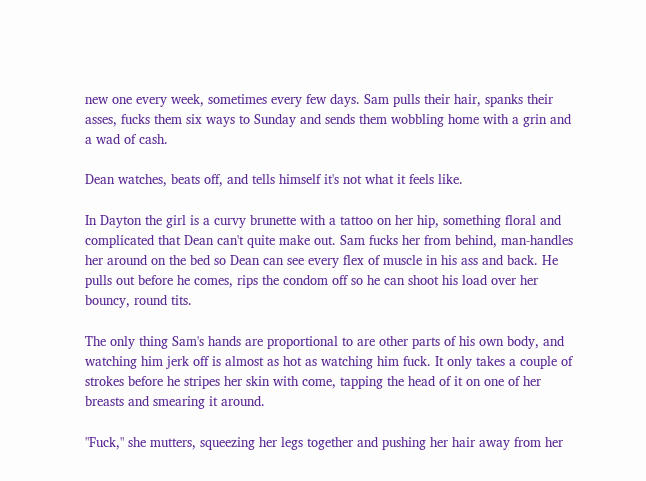new one every week, sometimes every few days. Sam pulls their hair, spanks their asses, fucks them six ways to Sunday and sends them wobbling home with a grin and a wad of cash.

Dean watches, beats off, and tells himself it's not what it feels like.

In Dayton the girl is a curvy brunette with a tattoo on her hip, something floral and complicated that Dean can't quite make out. Sam fucks her from behind, man-handles her around on the bed so Dean can see every flex of muscle in his ass and back. He pulls out before he comes, rips the condom off so he can shoot his load over her bouncy, round tits.

The only thing Sam's hands are proportional to are other parts of his own body, and watching him jerk off is almost as hot as watching him fuck. It only takes a couple of strokes before he stripes her skin with come, tapping the head of it on one of her breasts and smearing it around.

"Fuck," she mutters, squeezing her legs together and pushing her hair away from her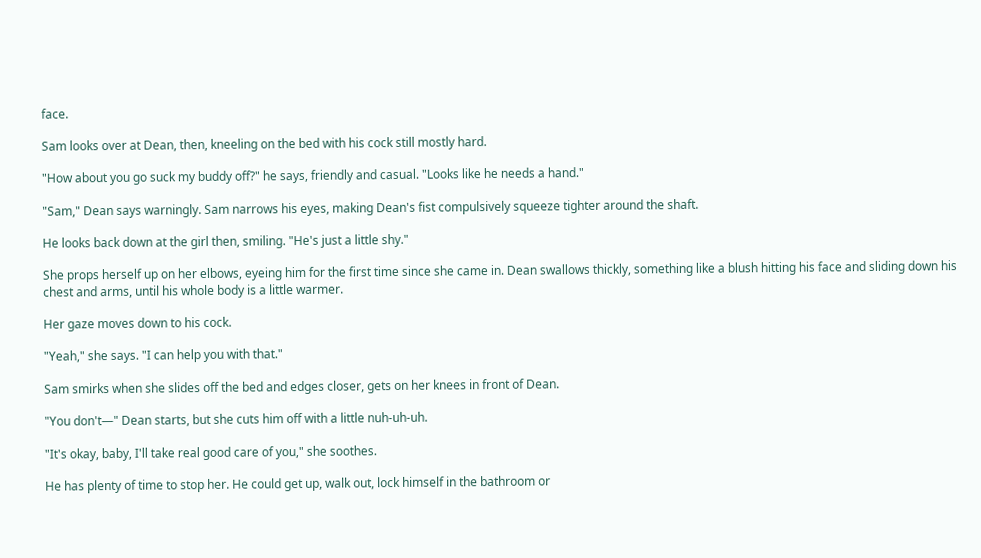face.

Sam looks over at Dean, then, kneeling on the bed with his cock still mostly hard.

"How about you go suck my buddy off?" he says, friendly and casual. "Looks like he needs a hand."

"Sam," Dean says warningly. Sam narrows his eyes, making Dean's fist compulsively squeeze tighter around the shaft.

He looks back down at the girl then, smiling. "He's just a little shy."

She props herself up on her elbows, eyeing him for the first time since she came in. Dean swallows thickly, something like a blush hitting his face and sliding down his chest and arms, until his whole body is a little warmer.

Her gaze moves down to his cock.

"Yeah," she says. "I can help you with that."

Sam smirks when she slides off the bed and edges closer, gets on her knees in front of Dean.

"You don't—" Dean starts, but she cuts him off with a little nuh-uh-uh.

"It's okay, baby, I'll take real good care of you," she soothes.

He has plenty of time to stop her. He could get up, walk out, lock himself in the bathroom or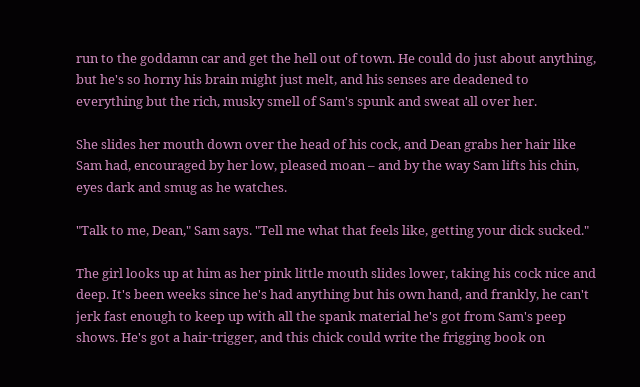run to the goddamn car and get the hell out of town. He could do just about anything, but he's so horny his brain might just melt, and his senses are deadened to everything but the rich, musky smell of Sam's spunk and sweat all over her.

She slides her mouth down over the head of his cock, and Dean grabs her hair like Sam had, encouraged by her low, pleased moan – and by the way Sam lifts his chin, eyes dark and smug as he watches.

"Talk to me, Dean," Sam says. "Tell me what that feels like, getting your dick sucked."

The girl looks up at him as her pink little mouth slides lower, taking his cock nice and deep. It's been weeks since he's had anything but his own hand, and frankly, he can't jerk fast enough to keep up with all the spank material he's got from Sam's peep shows. He's got a hair-trigger, and this chick could write the frigging book on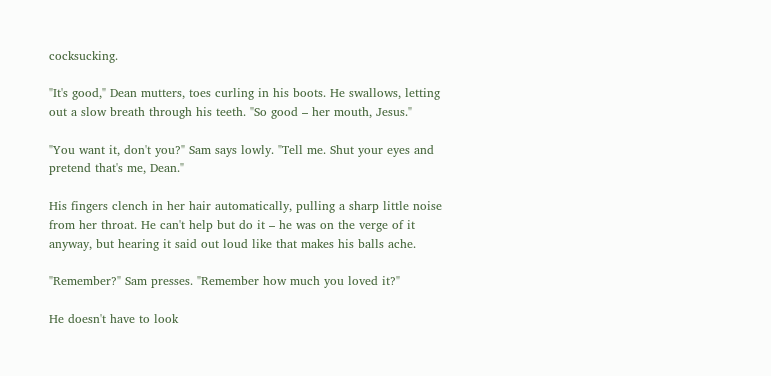cocksucking.

"It's good," Dean mutters, toes curling in his boots. He swallows, letting out a slow breath through his teeth. "So good – her mouth, Jesus."

"You want it, don't you?" Sam says lowly. "Tell me. Shut your eyes and pretend that's me, Dean."

His fingers clench in her hair automatically, pulling a sharp little noise from her throat. He can't help but do it – he was on the verge of it anyway, but hearing it said out loud like that makes his balls ache.

"Remember?" Sam presses. "Remember how much you loved it?"

He doesn't have to look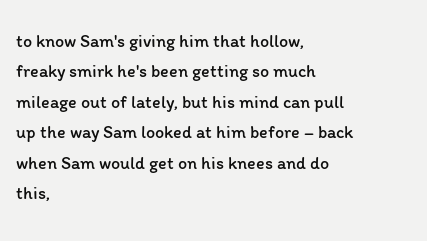to know Sam's giving him that hollow, freaky smirk he's been getting so much mileage out of lately, but his mind can pull up the way Sam looked at him before – back when Sam would get on his knees and do this,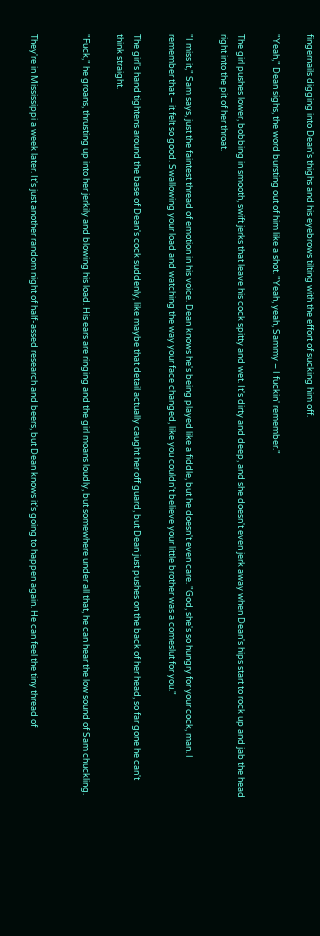fingernails digging into Dean's thighs and his eyebrows tilting with the effort of sucking him off.

"Yeah," Dean sighs, the word bursting out of him like a shot. "Yeah, yeah, Sammy – I fuckin' remember."

The girl pushes lower, bobbing in smooth, swift jerks that leave his cock spitty and wet. It's dirty and deep, and she doesn't even jerk away when Dean's hips start to rock up and jab the head right into the pit of her throat.

"I miss it," Sam says, just the faintest thread of emotion in his voice. Dean knows he's being played like a fiddle, but he doesn't even care. "God, she's so hungry for your cock, man. I remember that – it felt so good. Swallowing your load and watching the way your face changed, like you couldn't believe your little brother was a comeslut for you."

The girl's hand tightens around the base of Dean's cock suddenly, like maybe that detail actually caught her off guard, but Dean just pushes on the back of her head, so far gone he can't think straight.

"Fuck," he groans, thrusting up into her jerkily and blowing his load. His ears are ringing and the girl moans loudly, but somewhere under all that, he can hear the low sound of Sam chuckling.


They're in Mississippi a week later. It's just another random night of half-assed research and beers, but Dean knows it's going to happen again. He can feel the tiny thread of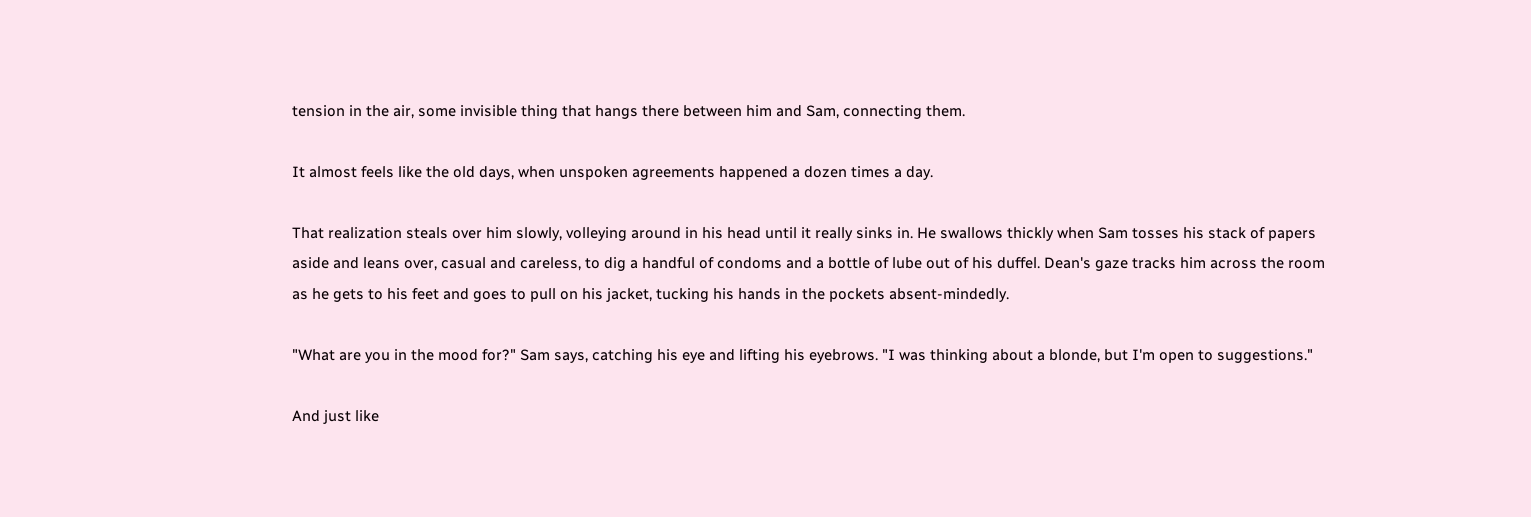tension in the air, some invisible thing that hangs there between him and Sam, connecting them.

It almost feels like the old days, when unspoken agreements happened a dozen times a day.

That realization steals over him slowly, volleying around in his head until it really sinks in. He swallows thickly when Sam tosses his stack of papers aside and leans over, casual and careless, to dig a handful of condoms and a bottle of lube out of his duffel. Dean's gaze tracks him across the room as he gets to his feet and goes to pull on his jacket, tucking his hands in the pockets absent-mindedly.

"What are you in the mood for?" Sam says, catching his eye and lifting his eyebrows. "I was thinking about a blonde, but I'm open to suggestions."

And just like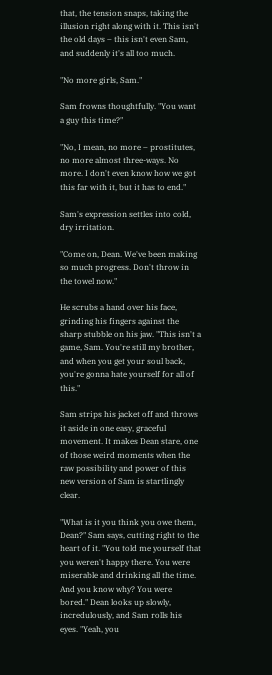that, the tension snaps, taking the illusion right along with it. This isn't the old days – this isn't even Sam, and suddenly it's all too much.

"No more girls, Sam."

Sam frowns thoughtfully. "You want a guy this time?"

"No, I mean, no more – prostitutes, no more almost three-ways. No more. I don't even know how we got this far with it, but it has to end."

Sam's expression settles into cold, dry irritation.

"Come on, Dean. We've been making so much progress. Don't throw in the towel now."

He scrubs a hand over his face, grinding his fingers against the sharp stubble on his jaw. "This isn't a game, Sam. You're still my brother, and when you get your soul back, you're gonna hate yourself for all of this."

Sam strips his jacket off and throws it aside in one easy, graceful movement. It makes Dean stare, one of those weird moments when the raw possibility and power of this new version of Sam is startlingly clear.

"What is it you think you owe them, Dean?" Sam says, cutting right to the heart of it. "You told me yourself that you weren't happy there. You were miserable and drinking all the time. And you know why? You were bored." Dean looks up slowly, incredulously, and Sam rolls his eyes. "Yeah, you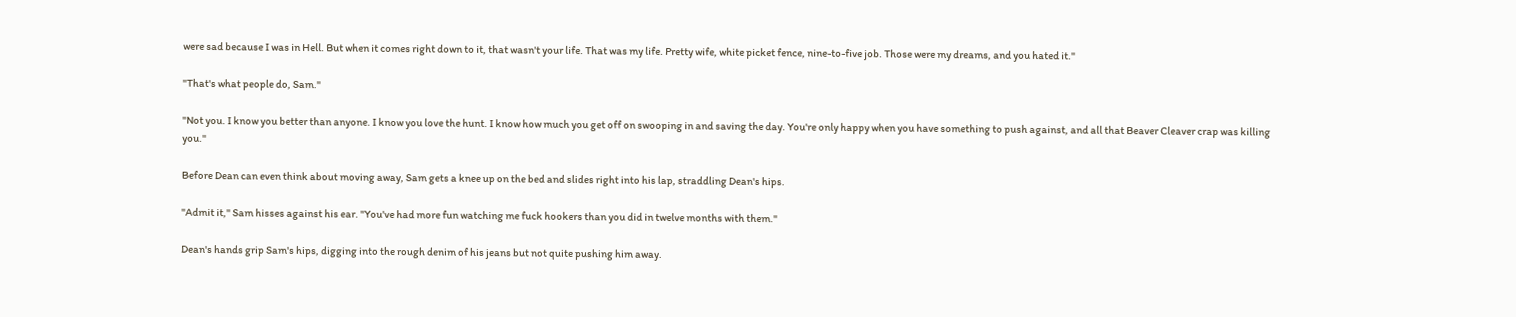were sad because I was in Hell. But when it comes right down to it, that wasn't your life. That was my life. Pretty wife, white picket fence, nine-to-five job. Those were my dreams, and you hated it."

"That's what people do, Sam."

"Not you. I know you better than anyone. I know you love the hunt. I know how much you get off on swooping in and saving the day. You're only happy when you have something to push against, and all that Beaver Cleaver crap was killing you."

Before Dean can even think about moving away, Sam gets a knee up on the bed and slides right into his lap, straddling Dean's hips.

"Admit it," Sam hisses against his ear. "You've had more fun watching me fuck hookers than you did in twelve months with them."

Dean's hands grip Sam's hips, digging into the rough denim of his jeans but not quite pushing him away.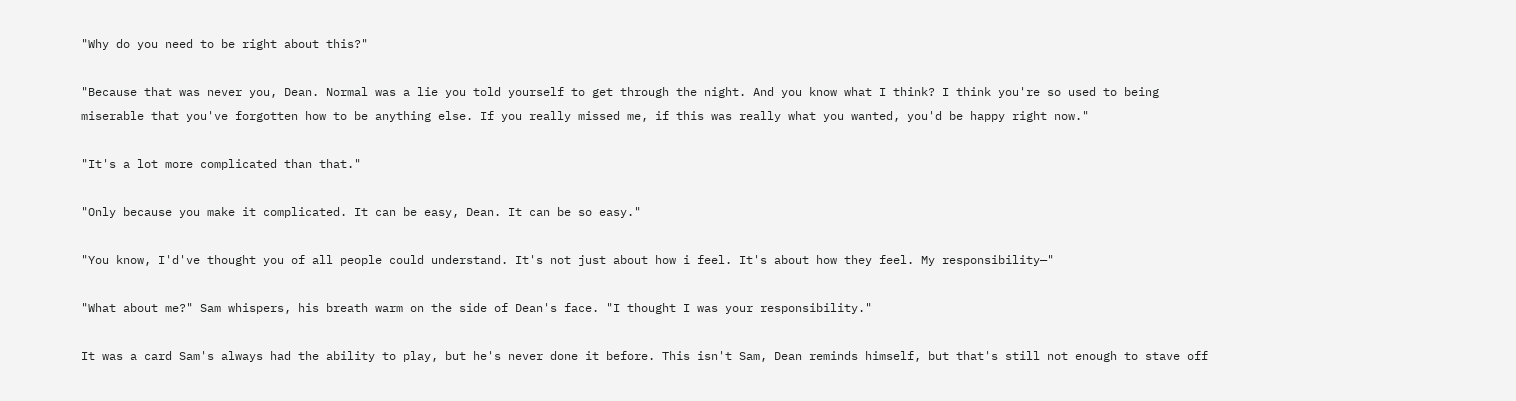"Why do you need to be right about this?"

"Because that was never you, Dean. Normal was a lie you told yourself to get through the night. And you know what I think? I think you're so used to being miserable that you've forgotten how to be anything else. If you really missed me, if this was really what you wanted, you'd be happy right now."

"It's a lot more complicated than that."

"Only because you make it complicated. It can be easy, Dean. It can be so easy."

"You know, I'd've thought you of all people could understand. It's not just about how i feel. It's about how they feel. My responsibility—"

"What about me?" Sam whispers, his breath warm on the side of Dean's face. "I thought I was your responsibility."

It was a card Sam's always had the ability to play, but he's never done it before. This isn't Sam, Dean reminds himself, but that's still not enough to stave off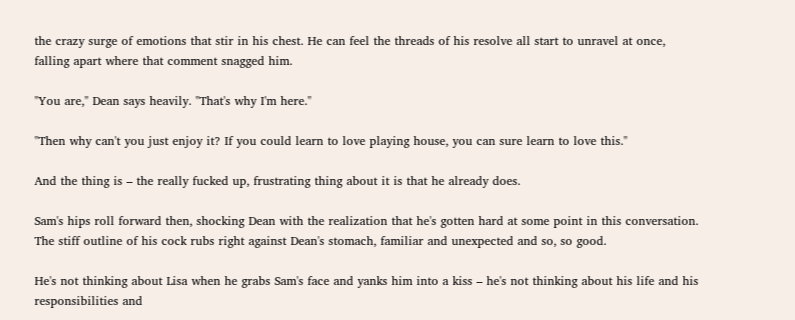the crazy surge of emotions that stir in his chest. He can feel the threads of his resolve all start to unravel at once, falling apart where that comment snagged him.

"You are," Dean says heavily. "That's why I'm here."

"Then why can't you just enjoy it? If you could learn to love playing house, you can sure learn to love this."

And the thing is – the really fucked up, frustrating thing about it is that he already does.

Sam's hips roll forward then, shocking Dean with the realization that he's gotten hard at some point in this conversation. The stiff outline of his cock rubs right against Dean's stomach, familiar and unexpected and so, so good.

He's not thinking about Lisa when he grabs Sam's face and yanks him into a kiss – he's not thinking about his life and his responsibilities and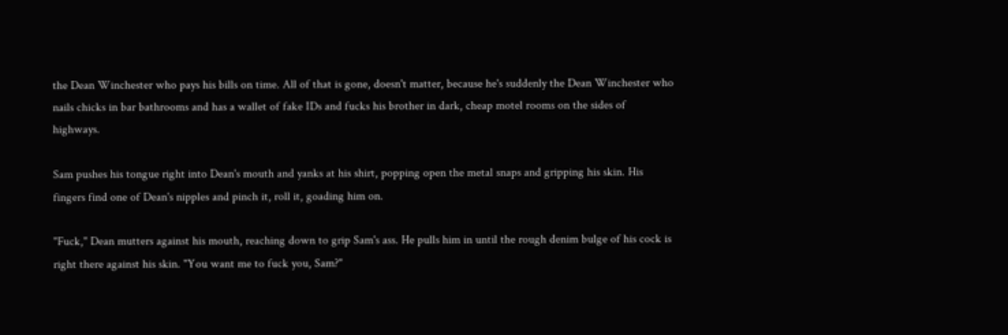the Dean Winchester who pays his bills on time. All of that is gone, doesn't matter, because he's suddenly the Dean Winchester who nails chicks in bar bathrooms and has a wallet of fake IDs and fucks his brother in dark, cheap motel rooms on the sides of highways.

Sam pushes his tongue right into Dean's mouth and yanks at his shirt, popping open the metal snaps and gripping his skin. His fingers find one of Dean's nipples and pinch it, roll it, goading him on.

"Fuck," Dean mutters against his mouth, reaching down to grip Sam's ass. He pulls him in until the rough denim bulge of his cock is right there against his skin. "You want me to fuck you, Sam?"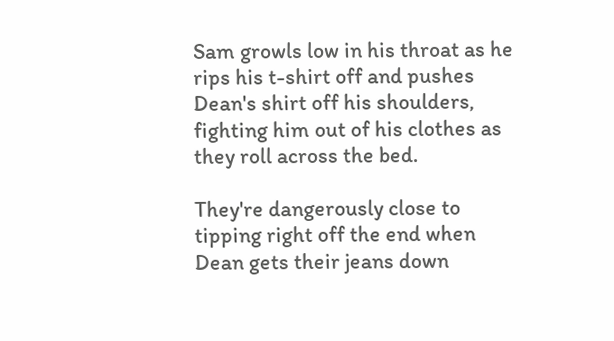Sam growls low in his throat as he rips his t-shirt off and pushes Dean's shirt off his shoulders, fighting him out of his clothes as they roll across the bed.

They're dangerously close to tipping right off the end when Dean gets their jeans down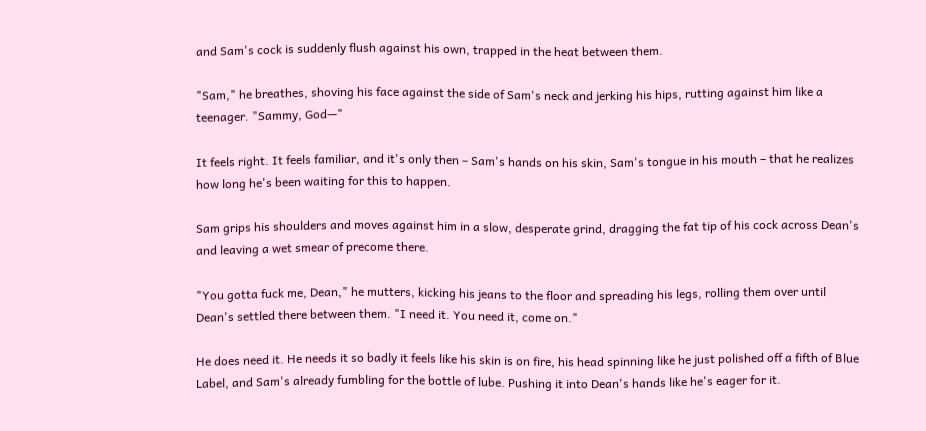and Sam's cock is suddenly flush against his own, trapped in the heat between them.

"Sam," he breathes, shoving his face against the side of Sam's neck and jerking his hips, rutting against him like a teenager. "Sammy, God—"

It feels right. It feels familiar, and it's only then – Sam's hands on his skin, Sam's tongue in his mouth – that he realizes how long he's been waiting for this to happen.

Sam grips his shoulders and moves against him in a slow, desperate grind, dragging the fat tip of his cock across Dean's and leaving a wet smear of precome there.

"You gotta fuck me, Dean," he mutters, kicking his jeans to the floor and spreading his legs, rolling them over until Dean's settled there between them. "I need it. You need it, come on."

He does need it. He needs it so badly it feels like his skin is on fire, his head spinning like he just polished off a fifth of Blue Label, and Sam's already fumbling for the bottle of lube. Pushing it into Dean's hands like he's eager for it.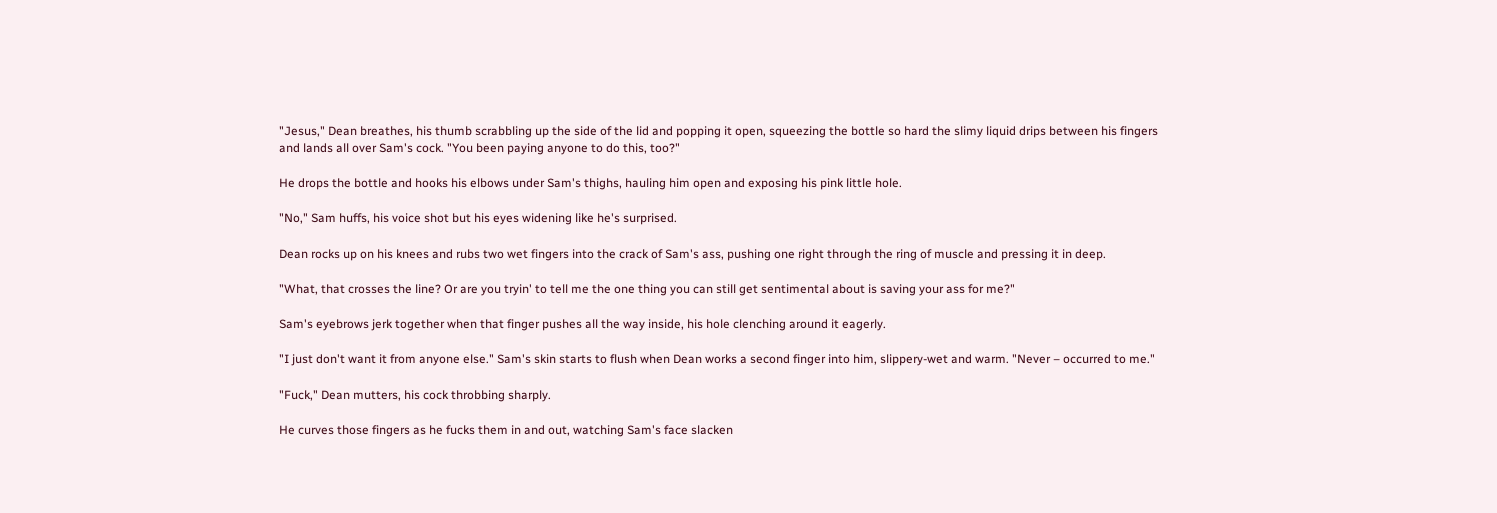"Jesus," Dean breathes, his thumb scrabbling up the side of the lid and popping it open, squeezing the bottle so hard the slimy liquid drips between his fingers and lands all over Sam's cock. "You been paying anyone to do this, too?"

He drops the bottle and hooks his elbows under Sam's thighs, hauling him open and exposing his pink little hole.

"No," Sam huffs, his voice shot but his eyes widening like he's surprised.

Dean rocks up on his knees and rubs two wet fingers into the crack of Sam's ass, pushing one right through the ring of muscle and pressing it in deep.

"What, that crosses the line? Or are you tryin' to tell me the one thing you can still get sentimental about is saving your ass for me?"

Sam's eyebrows jerk together when that finger pushes all the way inside, his hole clenching around it eagerly.

"I just don't want it from anyone else." Sam's skin starts to flush when Dean works a second finger into him, slippery-wet and warm. "Never – occurred to me."

"Fuck," Dean mutters, his cock throbbing sharply.

He curves those fingers as he fucks them in and out, watching Sam's face slacken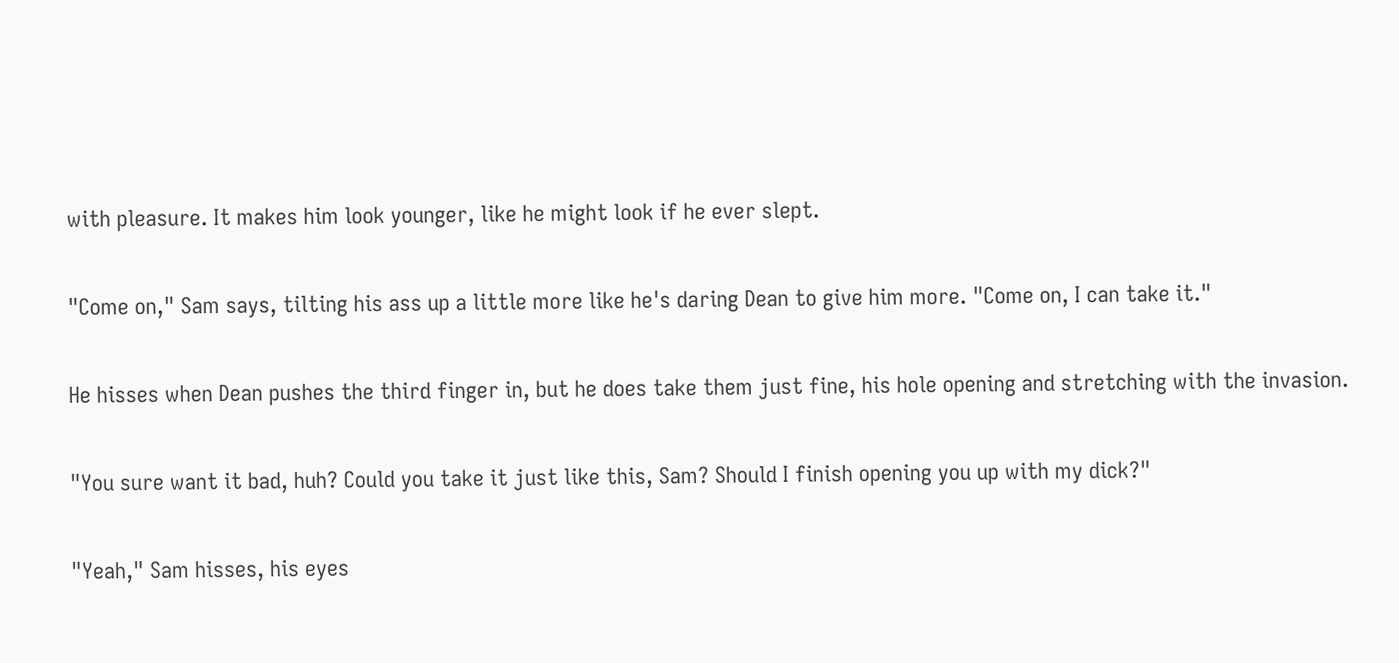with pleasure. It makes him look younger, like he might look if he ever slept.

"Come on," Sam says, tilting his ass up a little more like he's daring Dean to give him more. "Come on, I can take it."

He hisses when Dean pushes the third finger in, but he does take them just fine, his hole opening and stretching with the invasion.

"You sure want it bad, huh? Could you take it just like this, Sam? Should I finish opening you up with my dick?"

"Yeah," Sam hisses, his eyes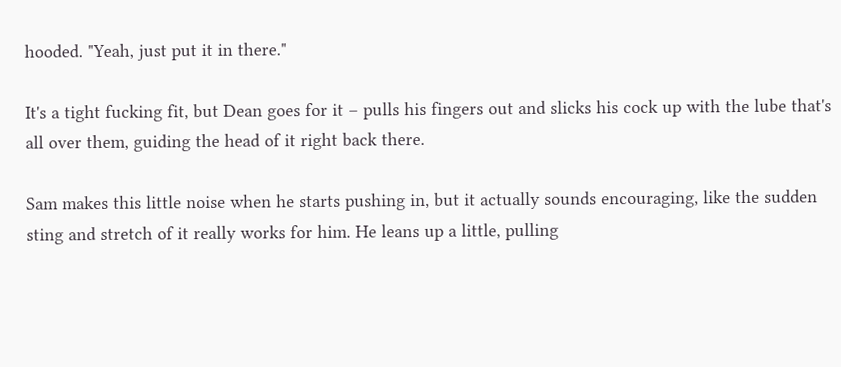hooded. "Yeah, just put it in there."

It's a tight fucking fit, but Dean goes for it – pulls his fingers out and slicks his cock up with the lube that's all over them, guiding the head of it right back there.

Sam makes this little noise when he starts pushing in, but it actually sounds encouraging, like the sudden sting and stretch of it really works for him. He leans up a little, pulling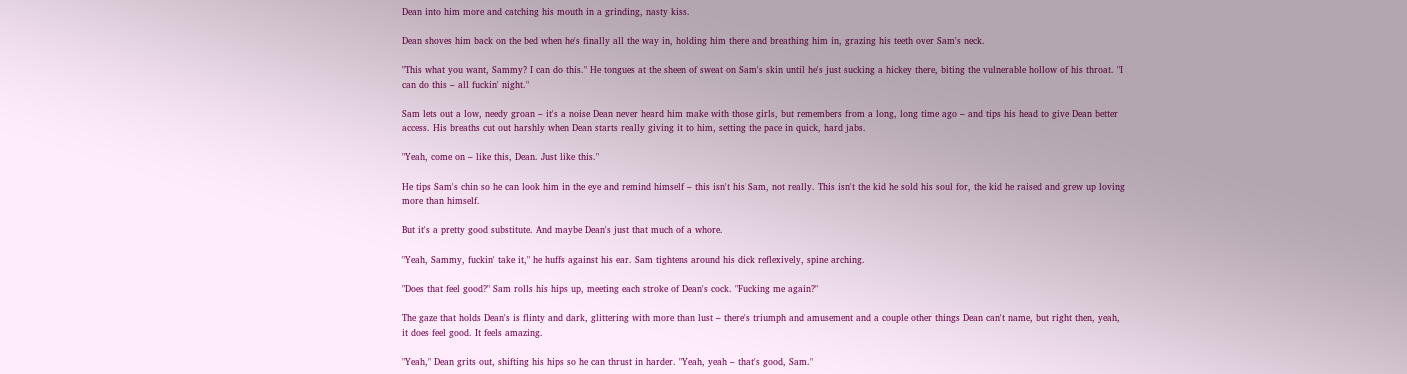Dean into him more and catching his mouth in a grinding, nasty kiss.

Dean shoves him back on the bed when he's finally all the way in, holding him there and breathing him in, grazing his teeth over Sam's neck.

"This what you want, Sammy? I can do this." He tongues at the sheen of sweat on Sam's skin until he's just sucking a hickey there, biting the vulnerable hollow of his throat. "I can do this – all fuckin' night."

Sam lets out a low, needy groan – it's a noise Dean never heard him make with those girls, but remembers from a long, long time ago – and tips his head to give Dean better access. His breaths cut out harshly when Dean starts really giving it to him, setting the pace in quick, hard jabs.

"Yeah, come on – like this, Dean. Just like this."

He tips Sam's chin so he can look him in the eye and remind himself – this isn't his Sam, not really. This isn't the kid he sold his soul for, the kid he raised and grew up loving more than himself.

But it's a pretty good substitute. And maybe Dean's just that much of a whore.

"Yeah, Sammy, fuckin' take it," he huffs against his ear. Sam tightens around his dick reflexively, spine arching.

"Does that feel good?" Sam rolls his hips up, meeting each stroke of Dean's cock. "Fucking me again?"

The gaze that holds Dean's is flinty and dark, glittering with more than lust – there's triumph and amusement and a couple other things Dean can't name, but right then, yeah, it does feel good. It feels amazing.

"Yeah," Dean grits out, shifting his hips so he can thrust in harder. "Yeah, yeah – that's good, Sam."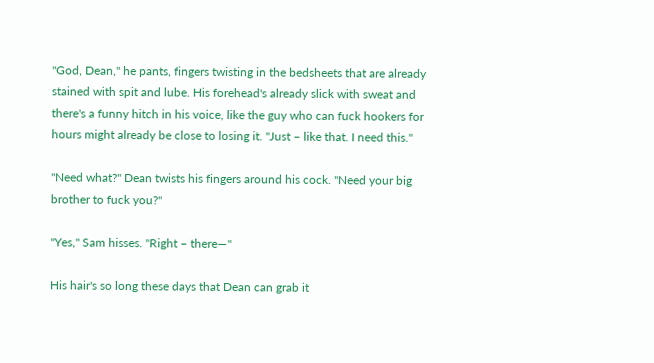"God, Dean," he pants, fingers twisting in the bedsheets that are already stained with spit and lube. His forehead's already slick with sweat and there's a funny hitch in his voice, like the guy who can fuck hookers for hours might already be close to losing it. "Just – like that. I need this."

"Need what?" Dean twists his fingers around his cock. "Need your big brother to fuck you?"

"Yes," Sam hisses. "Right – there—"

His hair's so long these days that Dean can grab it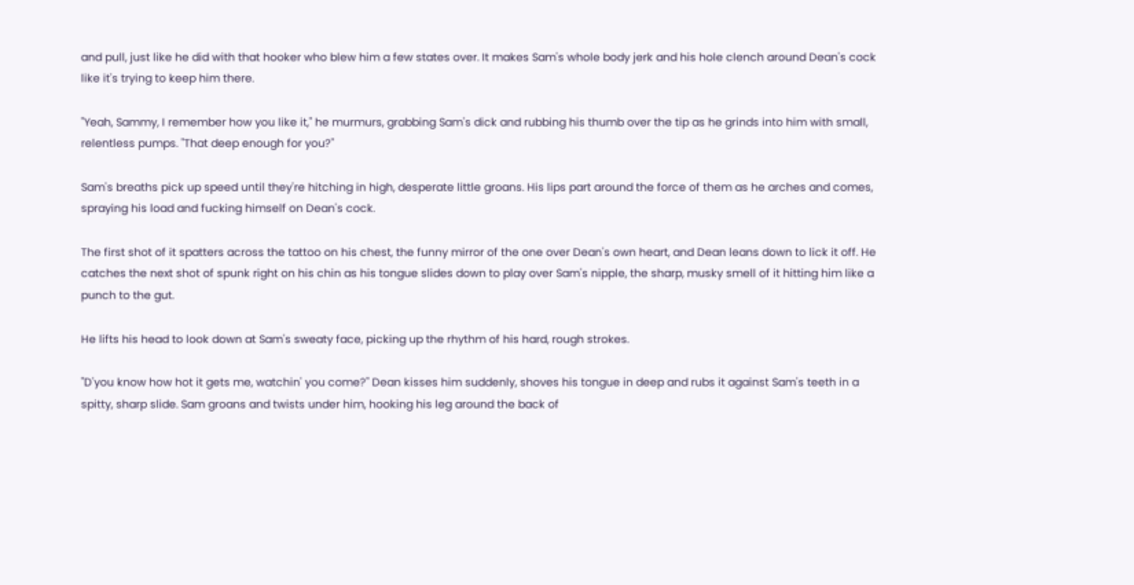and pull, just like he did with that hooker who blew him a few states over. It makes Sam's whole body jerk and his hole clench around Dean's cock like it's trying to keep him there.

"Yeah, Sammy, I remember how you like it," he murmurs, grabbing Sam's dick and rubbing his thumb over the tip as he grinds into him with small, relentless pumps. "That deep enough for you?"

Sam's breaths pick up speed until they're hitching in high, desperate little groans. His lips part around the force of them as he arches and comes, spraying his load and fucking himself on Dean's cock.

The first shot of it spatters across the tattoo on his chest, the funny mirror of the one over Dean's own heart, and Dean leans down to lick it off. He catches the next shot of spunk right on his chin as his tongue slides down to play over Sam's nipple, the sharp, musky smell of it hitting him like a punch to the gut.

He lifts his head to look down at Sam's sweaty face, picking up the rhythm of his hard, rough strokes.

"D'you know how hot it gets me, watchin' you come?" Dean kisses him suddenly, shoves his tongue in deep and rubs it against Sam's teeth in a spitty, sharp slide. Sam groans and twists under him, hooking his leg around the back of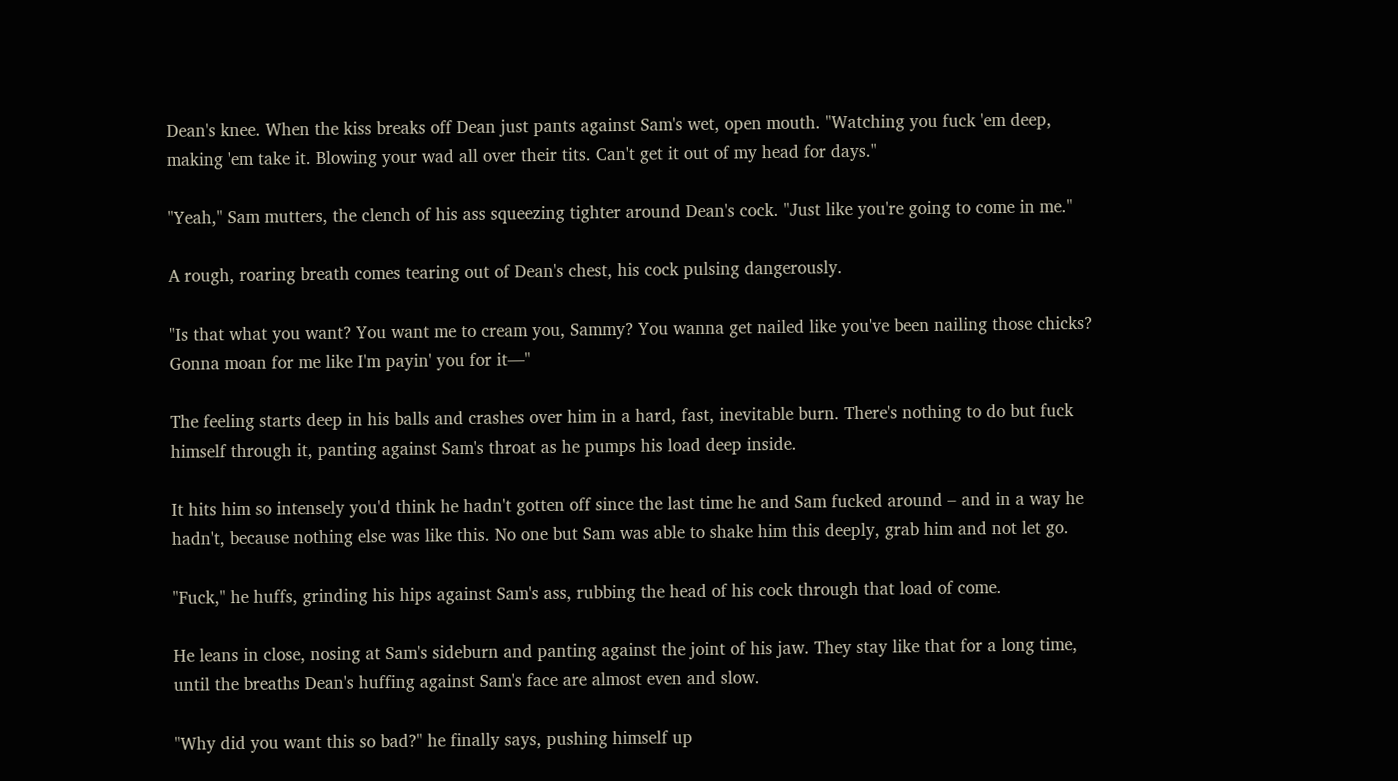Dean's knee. When the kiss breaks off Dean just pants against Sam's wet, open mouth. "Watching you fuck 'em deep, making 'em take it. Blowing your wad all over their tits. Can't get it out of my head for days."

"Yeah," Sam mutters, the clench of his ass squeezing tighter around Dean's cock. "Just like you're going to come in me."

A rough, roaring breath comes tearing out of Dean's chest, his cock pulsing dangerously.

"Is that what you want? You want me to cream you, Sammy? You wanna get nailed like you've been nailing those chicks? Gonna moan for me like I'm payin' you for it—"

The feeling starts deep in his balls and crashes over him in a hard, fast, inevitable burn. There's nothing to do but fuck himself through it, panting against Sam's throat as he pumps his load deep inside.

It hits him so intensely you'd think he hadn't gotten off since the last time he and Sam fucked around – and in a way he hadn't, because nothing else was like this. No one but Sam was able to shake him this deeply, grab him and not let go.

"Fuck," he huffs, grinding his hips against Sam's ass, rubbing the head of his cock through that load of come.

He leans in close, nosing at Sam's sideburn and panting against the joint of his jaw. They stay like that for a long time, until the breaths Dean's huffing against Sam's face are almost even and slow.

"Why did you want this so bad?" he finally says, pushing himself up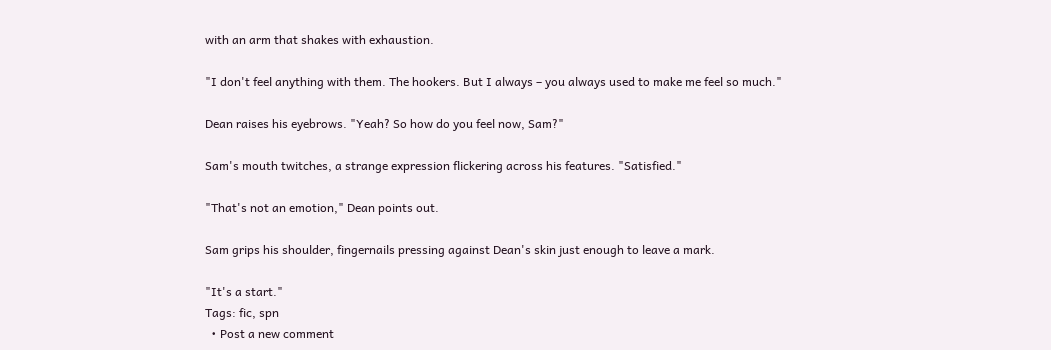with an arm that shakes with exhaustion.

"I don't feel anything with them. The hookers. But I always – you always used to make me feel so much."

Dean raises his eyebrows. "Yeah? So how do you feel now, Sam?"

Sam's mouth twitches, a strange expression flickering across his features. "Satisfied."

"That's not an emotion," Dean points out.

Sam grips his shoulder, fingernails pressing against Dean's skin just enough to leave a mark.

"It's a start."
Tags: fic, spn
  • Post a new comment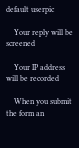default userpic

    Your reply will be screened

    Your IP address will be recorded

    When you submit the form an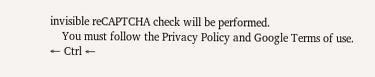invisible reCAPTCHA check will be performed.
    You must follow the Privacy Policy and Google Terms of use.
← Ctrl ←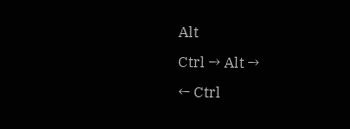Alt
Ctrl → Alt →
← Ctrl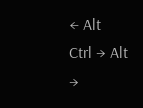← Alt
Ctrl → Alt →